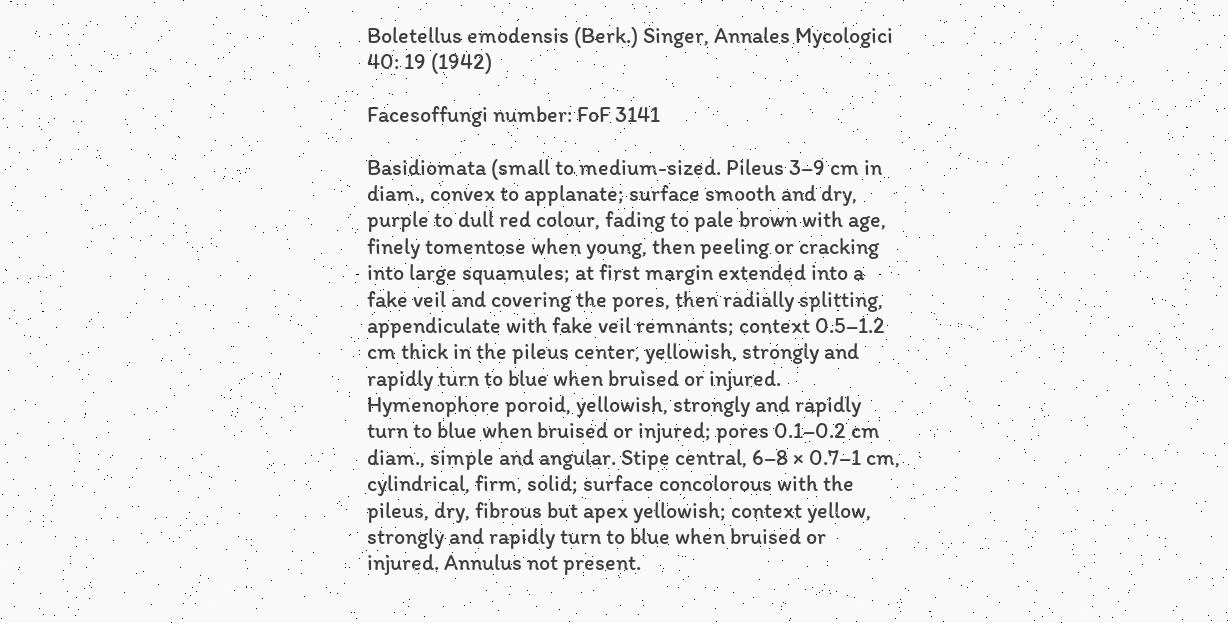Boletellus emodensis (Berk.) Singer, Annales Mycologici 40: 19 (1942)

Facesoffungi number: FoF 3141

Basidiomata (small to medium-sized. Pileus 3–9 cm in diam., convex to applanate; surface smooth and dry, purple to dull red colour, fading to pale brown with age, finely tomentose when young, then peeling or cracking into large squamules; at first margin extended into a fake veil and covering the pores, then radially splitting, appendiculate with fake veil remnants; context 0.5–1.2 cm thick in the pileus center, yellowish, strongly and rapidly turn to blue when bruised or injured. Hymenophore poroid, yellowish, strongly and rapidly turn to blue when bruised or injured; pores 0.1–0.2 cm diam., simple and angular. Stipe central, 6–8 × 0.7–1 cm, cylindrical, firm, solid; surface concolorous with the pileus, dry, fibrous but apex yellowish; context yellow, strongly and rapidly turn to blue when bruised or injured. Annulus not present.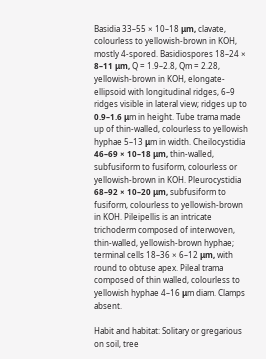Basidia 33–55 × 10–18 μm, clavate, colourless to yellowish-brown in KOH, mostly 4-spored. Basidiospores 18–24 × 8–11 μm, Q = 1.9–2.8, Qm = 2.28, yellowish-brown in KOH, elongate-ellipsoid with longitudinal ridges, 6–9 ridges visible in lateral view; ridges up to 0.9–1.6 μm in height. Tube trama made up of thin-walled, colourless to yellowish hyphae 5–13 μm in width. Cheilocystidia 46–69 × 10–18 μm, thin-walled, subfusiform to fusiform, colourless or yellowish-brown in KOH. Pleurocystidia 68–92 × 10–20 μm, subfusiform to fusiform, colourless to yellowish-brown in KOH. Pileipellis is an intricate trichoderm composed of interwoven, thin-walled, yellowish-brown hyphae; terminal cells 18–36 × 6–12 μm, with round to obtuse apex. Pileal trama composed of thin walled, colourless to yellowish hyphae 4–16 μm diam. Clamps absent.

Habit and habitat: Solitary or gregarious on soil, tree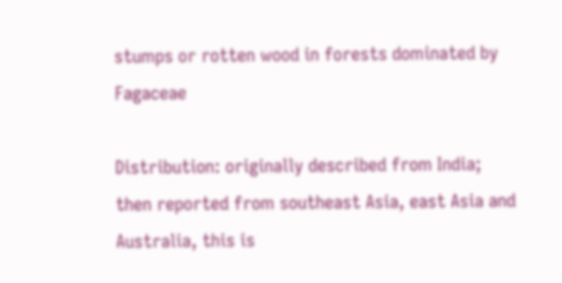stumps or rotten wood in forests dominated by Fagaceae

Distribution: originally described from India; then reported from southeast Asia, east Asia and Australia, this is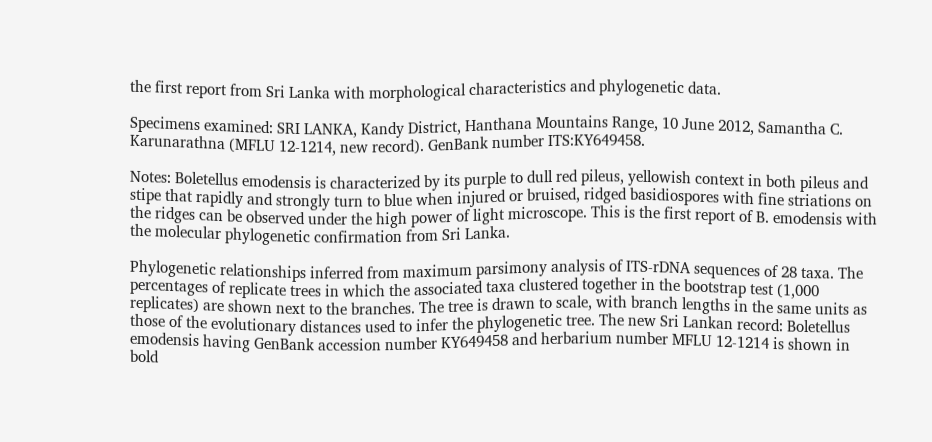the first report from Sri Lanka with morphological characteristics and phylogenetic data.

Specimens examined: SRI LANKA, Kandy District, Hanthana Mountains Range, 10 June 2012, Samantha C. Karunarathna (MFLU 12-1214, new record). GenBank number ITS:KY649458.

Notes: Boletellus emodensis is characterized by its purple to dull red pileus, yellowish context in both pileus and stipe that rapidly and strongly turn to blue when injured or bruised, ridged basidiospores with fine striations on the ridges can be observed under the high power of light microscope. This is the first report of B. emodensis with the molecular phylogenetic confirmation from Sri Lanka.

Phylogenetic relationships inferred from maximum parsimony analysis of ITS-rDNA sequences of 28 taxa. The percentages of replicate trees in which the associated taxa clustered together in the bootstrap test (1,000 replicates) are shown next to the branches. The tree is drawn to scale, with branch lengths in the same units as those of the evolutionary distances used to infer the phylogenetic tree. The new Sri Lankan record: Boletellus emodensis having GenBank accession number KY649458 and herbarium number MFLU 12-1214 is shown in bold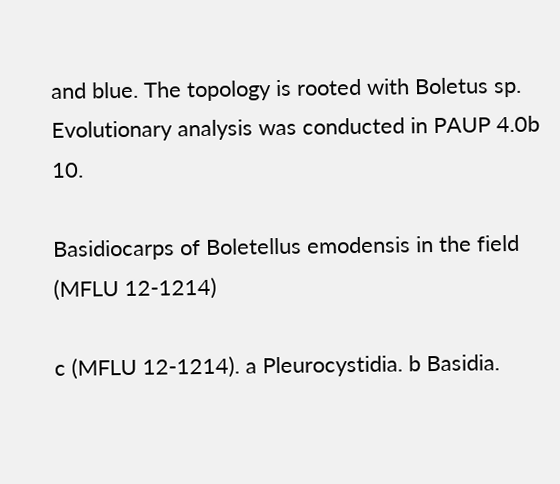and blue. The topology is rooted with Boletus sp. Evolutionary analysis was conducted in PAUP 4.0b 10.

Basidiocarps of Boletellus emodensis in the field (MFLU 12-1214)

c (MFLU 12-1214). a Pleurocystidia. b Basidia.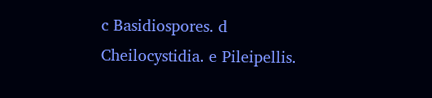c Basidiospores. d Cheilocystidia. e Pileipellis.